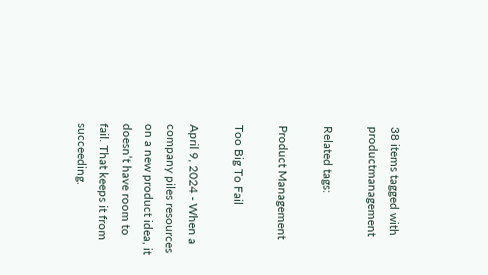38 items tagged with productmanagement

Related tags:

Product Management

Too Big To Fail

April 9, 2024 - When a company piles resources on a new product idea, it doesn’t have room to fail. That keeps it from succeeding.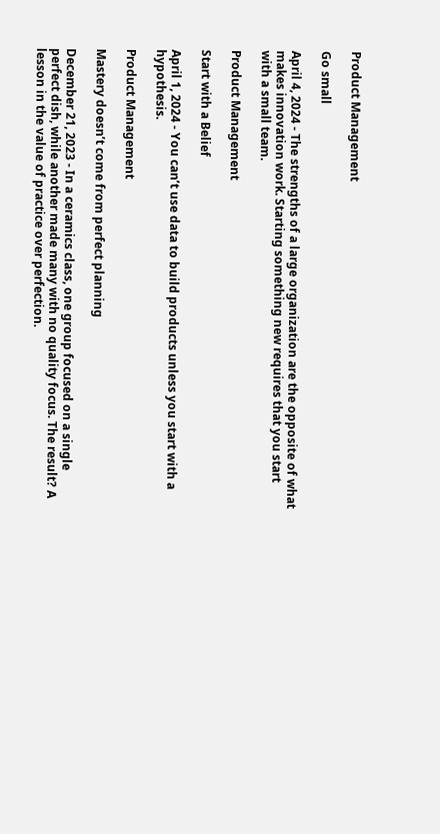Product Management

Go small

April 4, 2024 - The strengths of a large organization are the opposite of what makes innovation work. Starting something new requires that you start with a small team.

Product Management

Start with a Belief

April 1, 2024 - You can’t use data to build products unless you start with a hypothesis.

Product Management

Mastery doesn’t come from perfect planning

December 21, 2023 - In a ceramics class, one group focused on a single perfect dish, while another made many with no quality focus. The result? A lesson in the value of practice over perfection.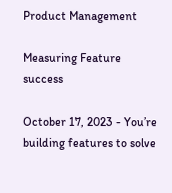Product Management

Measuring Feature success

October 17, 2023 - You’re building features to solve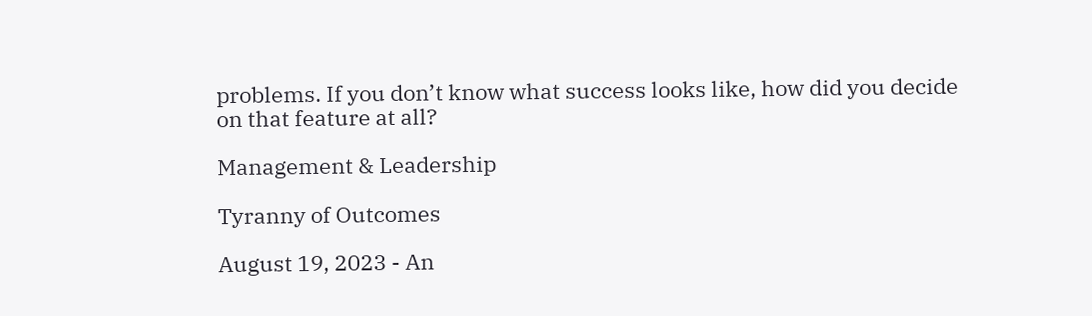problems. If you don’t know what success looks like, how did you decide on that feature at all?

Management & Leadership

Tyranny of Outcomes

August 19, 2023 - An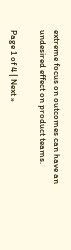extreme focus on outcomes can have an undesired effect on product teams.

Page 1 of 4 | Next »